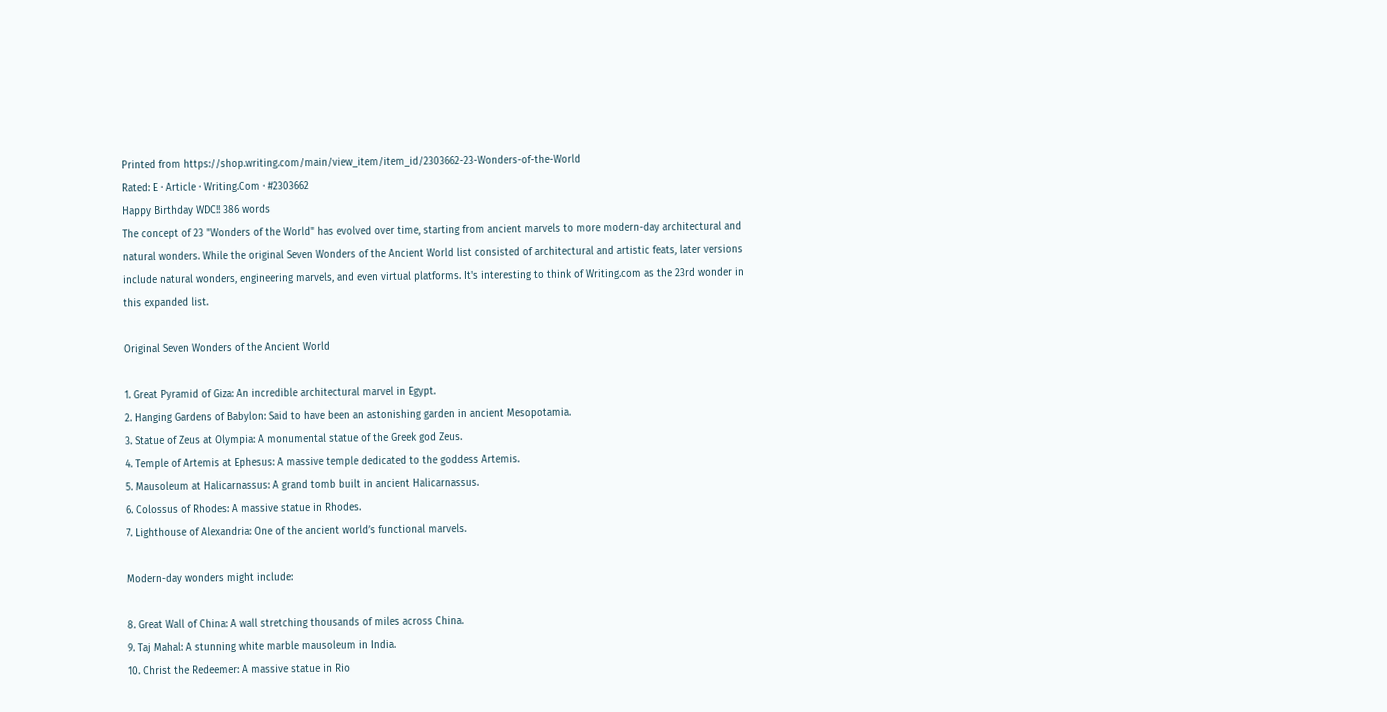Printed from https://shop.writing.com/main/view_item/item_id/2303662-23-Wonders-of-the-World
Rated: E · Article · Writing.Com · #2303662
Happy Birthday WDC!! 386 words
The concept of 23 "Wonders of the World" has evolved over time, starting from ancient marvels to more modern-day architectural and natural wonders. While the original Seven Wonders of the Ancient World list consisted of architectural and artistic feats, later versions include natural wonders, engineering marvels, and even virtual platforms. It's interesting to think of Writing.com as the 23rd wonder in this expanded list.

Original Seven Wonders of the Ancient World

1. Great Pyramid of Giza: An incredible architectural marvel in Egypt.
2. Hanging Gardens of Babylon: Said to have been an astonishing garden in ancient Mesopotamia.
3. Statue of Zeus at Olympia: A monumental statue of the Greek god Zeus.
4. Temple of Artemis at Ephesus: A massive temple dedicated to the goddess Artemis.
5. Mausoleum at Halicarnassus: A grand tomb built in ancient Halicarnassus.
6. Colossus of Rhodes: A massive statue in Rhodes.
7. Lighthouse of Alexandria: One of the ancient world’s functional marvels.

Modern-day wonders might include:

8. Great Wall of China: A wall stretching thousands of miles across China.
9. Taj Mahal: A stunning white marble mausoleum in India.
10. Christ the Redeemer: A massive statue in Rio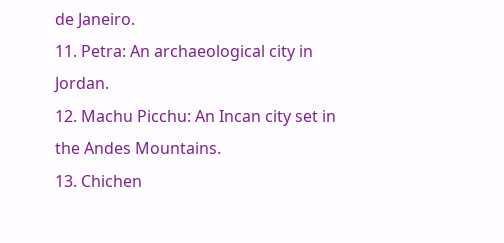de Janeiro.
11. Petra: An archaeological city in Jordan.
12. Machu Picchu: An Incan city set in the Andes Mountains.
13. Chichen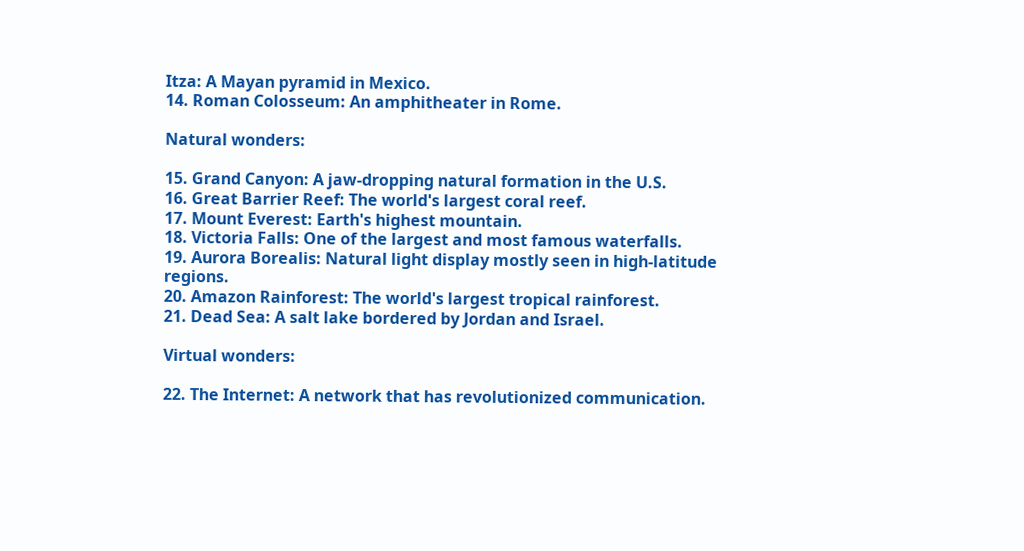Itza: A Mayan pyramid in Mexico.
14. Roman Colosseum: An amphitheater in Rome.

Natural wonders:

15. Grand Canyon: A jaw-dropping natural formation in the U.S.
16. Great Barrier Reef: The world's largest coral reef.
17. Mount Everest: Earth's highest mountain.
18. Victoria Falls: One of the largest and most famous waterfalls.
19. Aurora Borealis: Natural light display mostly seen in high-latitude regions.
20. Amazon Rainforest: The world's largest tropical rainforest.
21. Dead Sea: A salt lake bordered by Jordan and Israel.

Virtual wonders:

22. The Internet: A network that has revolutionized communication.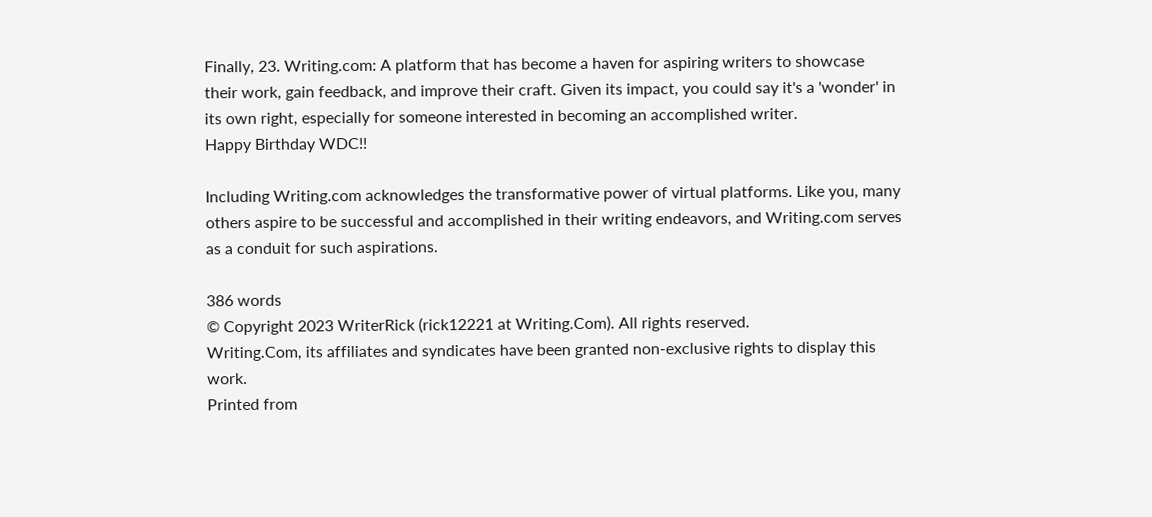Finally, 23. Writing.com: A platform that has become a haven for aspiring writers to showcase their work, gain feedback, and improve their craft. Given its impact, you could say it's a 'wonder' in its own right, especially for someone interested in becoming an accomplished writer.
Happy Birthday WDC!!

Including Writing.com acknowledges the transformative power of virtual platforms. Like you, many others aspire to be successful and accomplished in their writing endeavors, and Writing.com serves as a conduit for such aspirations.

386 words
© Copyright 2023 WriterRick (rick12221 at Writing.Com). All rights reserved.
Writing.Com, its affiliates and syndicates have been granted non-exclusive rights to display this work.
Printed from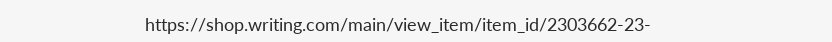https://shop.writing.com/main/view_item/item_id/2303662-23-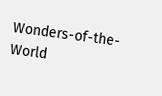Wonders-of-the-World